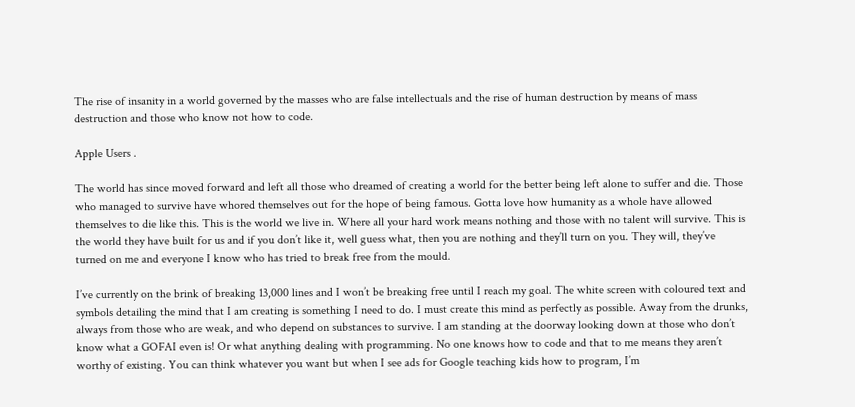The rise of insanity in a world governed by the masses who are false intellectuals and the rise of human destruction by means of mass destruction and those who know not how to code.

Apple Users .

The world has since moved forward and left all those who dreamed of creating a world for the better being left alone to suffer and die. Those who managed to survive have whored themselves out for the hope of being famous. Gotta love how humanity as a whole have allowed themselves to die like this. This is the world we live in. Where all your hard work means nothing and those with no talent will survive. This is the world they have built for us and if you don’t like it, well guess what, then you are nothing and they’ll turn on you. They will, they’ve turned on me and everyone I know who has tried to break free from the mould.

I’ve currently on the brink of breaking 13,000 lines and I won’t be breaking free until I reach my goal. The white screen with coloured text and symbols detailing the mind that I am creating is something I need to do. I must create this mind as perfectly as possible. Away from the drunks, always from those who are weak, and who depend on substances to survive. I am standing at the doorway looking down at those who don’t know what a GOFAI even is! Or what anything dealing with programming. No one knows how to code and that to me means they aren’t worthy of existing. You can think whatever you want but when I see ads for Google teaching kids how to program, I’m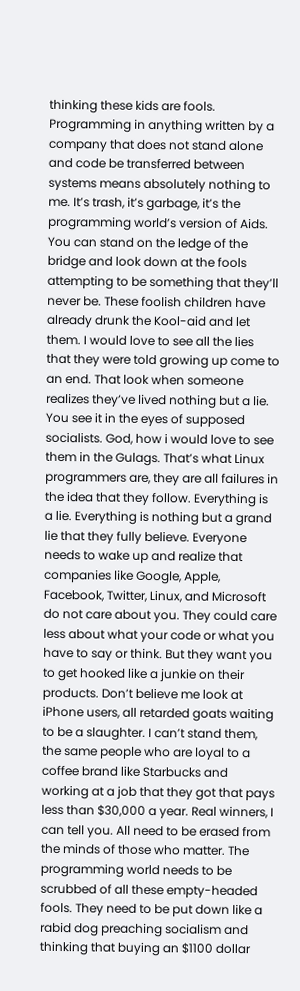thinking these kids are fools. Programming in anything written by a company that does not stand alone and code be transferred between systems means absolutely nothing to me. It’s trash, it’s garbage, it’s the programming world’s version of Aids. You can stand on the ledge of the bridge and look down at the fools attempting to be something that they’ll never be. These foolish children have already drunk the Kool-aid and let them. I would love to see all the lies that they were told growing up come to an end. That look when someone realizes they’ve lived nothing but a lie. You see it in the eyes of supposed socialists. God, how i would love to see them in the Gulags. That’s what Linux programmers are, they are all failures in the idea that they follow. Everything is a lie. Everything is nothing but a grand lie that they fully believe. Everyone needs to wake up and realize that companies like Google, Apple, Facebook, Twitter, Linux, and Microsoft do not care about you. They could care less about what your code or what you have to say or think. But they want you to get hooked like a junkie on their products. Don’t believe me look at iPhone users, all retarded goats waiting to be a slaughter. I can’t stand them, the same people who are loyal to a coffee brand like Starbucks and working at a job that they got that pays less than $30,000 a year. Real winners, I can tell you. All need to be erased from the minds of those who matter. The programming world needs to be scrubbed of all these empty-headed fools. They need to be put down like a rabid dog preaching socialism and thinking that buying an $1100 dollar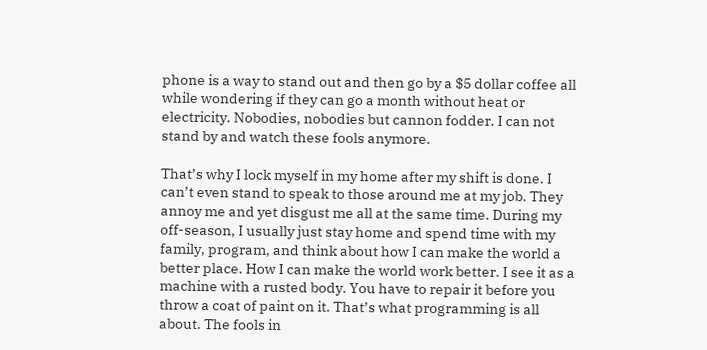phone is a way to stand out and then go by a $5 dollar coffee all while wondering if they can go a month without heat or electricity. Nobodies, nobodies but cannon fodder. I can not stand by and watch these fools anymore.

That’s why I lock myself in my home after my shift is done. I can’t even stand to speak to those around me at my job. They annoy me and yet disgust me all at the same time. During my off-season, I usually just stay home and spend time with my family, program, and think about how I can make the world a better place. How I can make the world work better. I see it as a machine with a rusted body. You have to repair it before you throw a coat of paint on it. That’s what programming is all about. The fools in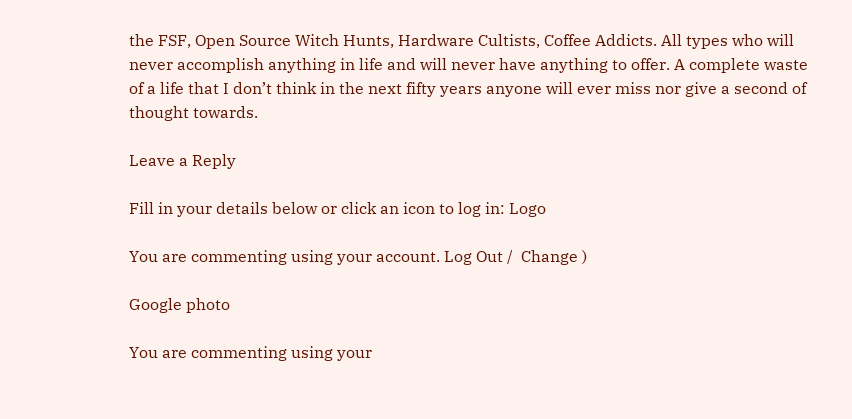the FSF, Open Source Witch Hunts, Hardware Cultists, Coffee Addicts. All types who will never accomplish anything in life and will never have anything to offer. A complete waste of a life that I don’t think in the next fifty years anyone will ever miss nor give a second of thought towards.

Leave a Reply

Fill in your details below or click an icon to log in: Logo

You are commenting using your account. Log Out /  Change )

Google photo

You are commenting using your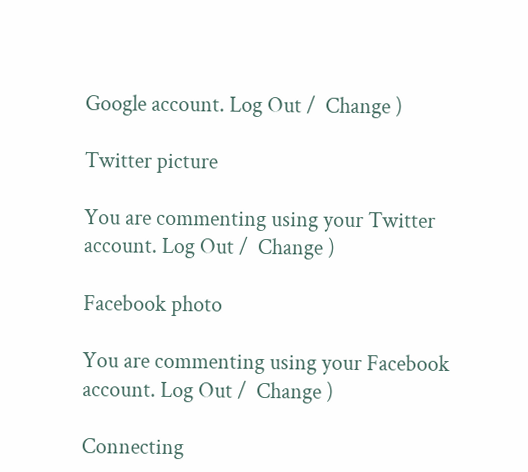Google account. Log Out /  Change )

Twitter picture

You are commenting using your Twitter account. Log Out /  Change )

Facebook photo

You are commenting using your Facebook account. Log Out /  Change )

Connecting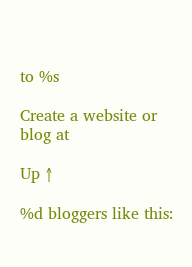to %s

Create a website or blog at

Up ↑

%d bloggers like this: